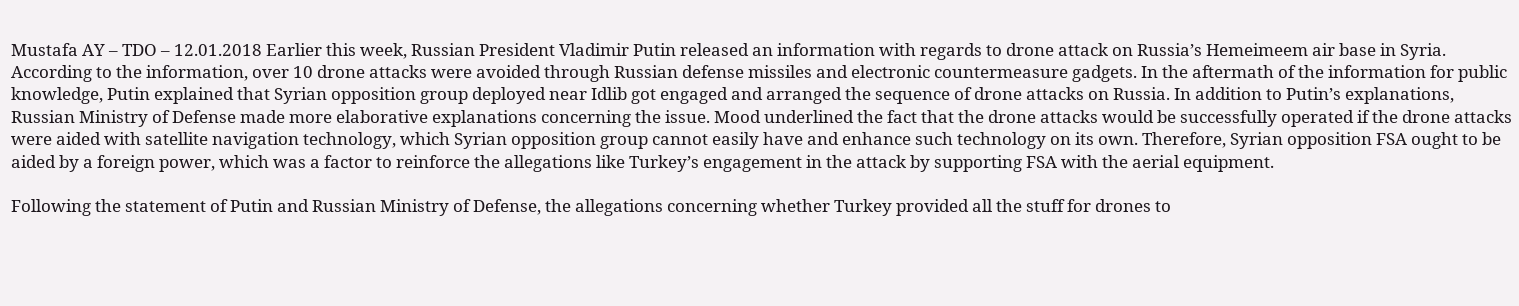Mustafa AY – TDO – 12.01.2018 Earlier this week, Russian President Vladimir Putin released an information with regards to drone attack on Russia’s Hemeimeem air base in Syria. According to the information, over 10 drone attacks were avoided through Russian defense missiles and electronic countermeasure gadgets. In the aftermath of the information for public knowledge, Putin explained that Syrian opposition group deployed near Idlib got engaged and arranged the sequence of drone attacks on Russia. In addition to Putin’s explanations, Russian Ministry of Defense made more elaborative explanations concerning the issue. Mood underlined the fact that the drone attacks would be successfully operated if the drone attacks were aided with satellite navigation technology, which Syrian opposition group cannot easily have and enhance such technology on its own. Therefore, Syrian opposition FSA ought to be aided by a foreign power, which was a factor to reinforce the allegations like Turkey’s engagement in the attack by supporting FSA with the aerial equipment.

Following the statement of Putin and Russian Ministry of Defense, the allegations concerning whether Turkey provided all the stuff for drones to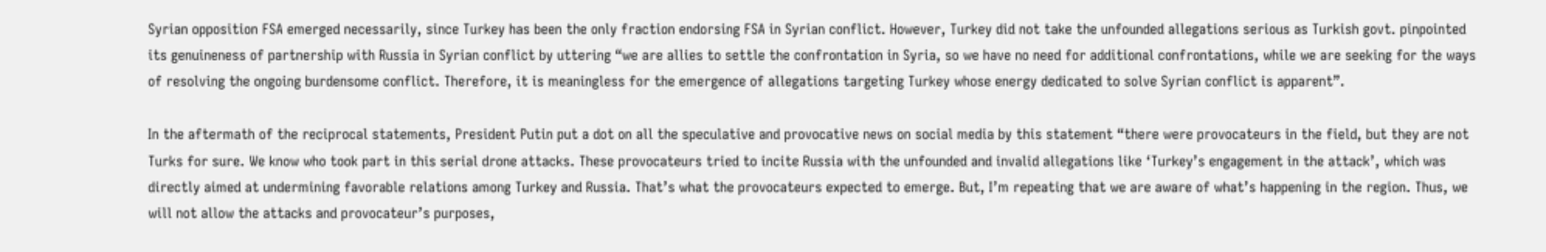Syrian opposition FSA emerged necessarily, since Turkey has been the only fraction endorsing FSA in Syrian conflict. However, Turkey did not take the unfounded allegations serious as Turkish govt. pinpointed its genuineness of partnership with Russia in Syrian conflict by uttering “we are allies to settle the confrontation in Syria, so we have no need for additional confrontations, while we are seeking for the ways of resolving the ongoing burdensome conflict. Therefore, it is meaningless for the emergence of allegations targeting Turkey whose energy dedicated to solve Syrian conflict is apparent”.

In the aftermath of the reciprocal statements, President Putin put a dot on all the speculative and provocative news on social media by this statement “there were provocateurs in the field, but they are not Turks for sure. We know who took part in this serial drone attacks. These provocateurs tried to incite Russia with the unfounded and invalid allegations like ‘Turkey’s engagement in the attack’, which was directly aimed at undermining favorable relations among Turkey and Russia. That’s what the provocateurs expected to emerge. But, I’m repeating that we are aware of what’s happening in the region. Thus, we will not allow the attacks and provocateur’s purposes,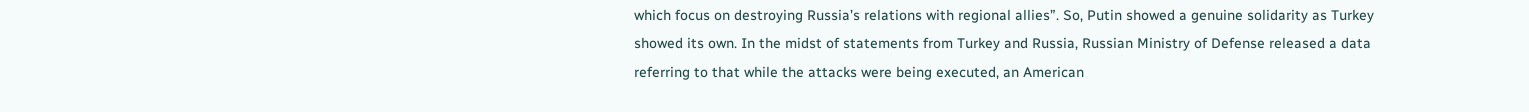which focus on destroying Russia’s relations with regional allies”. So, Putin showed a genuine solidarity as Turkey showed its own. In the midst of statements from Turkey and Russia, Russian Ministry of Defense released a data referring to that while the attacks were being executed, an American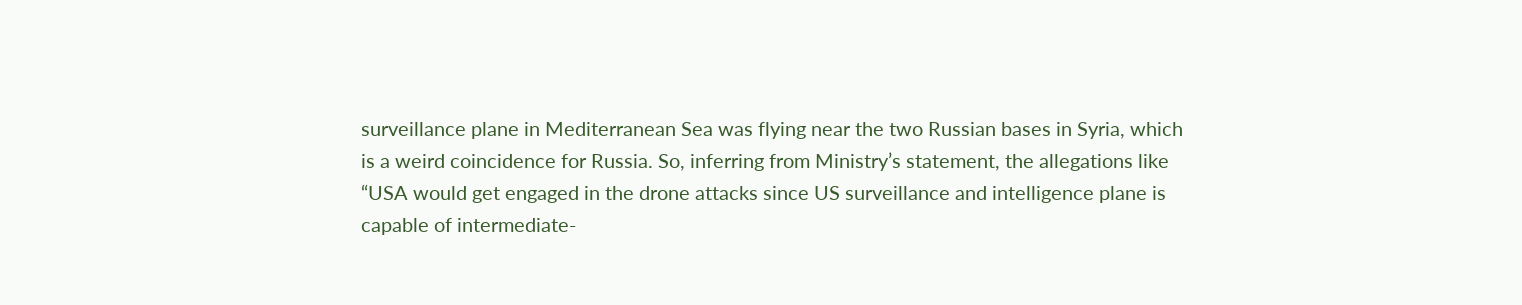surveillance plane in Mediterranean Sea was flying near the two Russian bases in Syria, which is a weird coincidence for Russia. So, inferring from Ministry’s statement, the allegations like “USA would get engaged in the drone attacks since US surveillance and intelligence plane is capable of intermediate-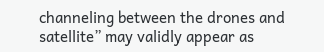channeling between the drones and satellite” may validly appear as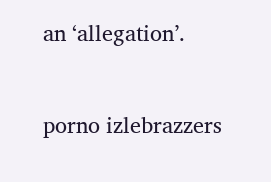an ‘allegation’.


porno izlebrazzers